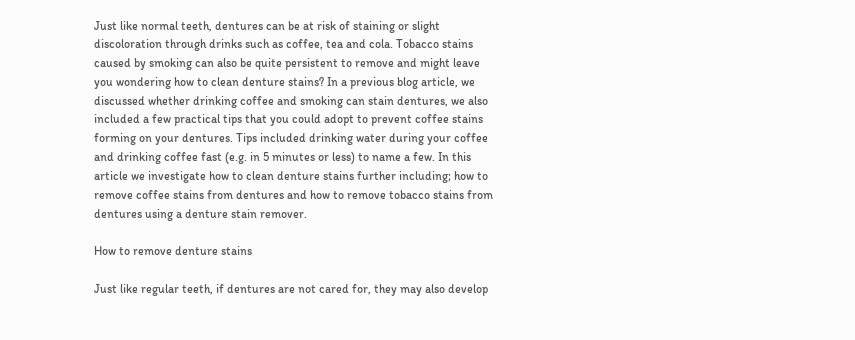Just like normal teeth, dentures can be at risk of staining or slight discoloration through drinks such as coffee, tea and cola. Tobacco stains caused by smoking can also be quite persistent to remove and might leave you wondering how to clean denture stains? In a previous blog article, we discussed whether drinking coffee and smoking can stain dentures, we also included a few practical tips that you could adopt to prevent coffee stains forming on your dentures. Tips included drinking water during your coffee and drinking coffee fast (e.g. in 5 minutes or less) to name a few. In this article we investigate how to clean denture stains further including; how to remove coffee stains from dentures and how to remove tobacco stains from dentures using a denture stain remover.

How to remove denture stains

Just like regular teeth, if dentures are not cared for, they may also develop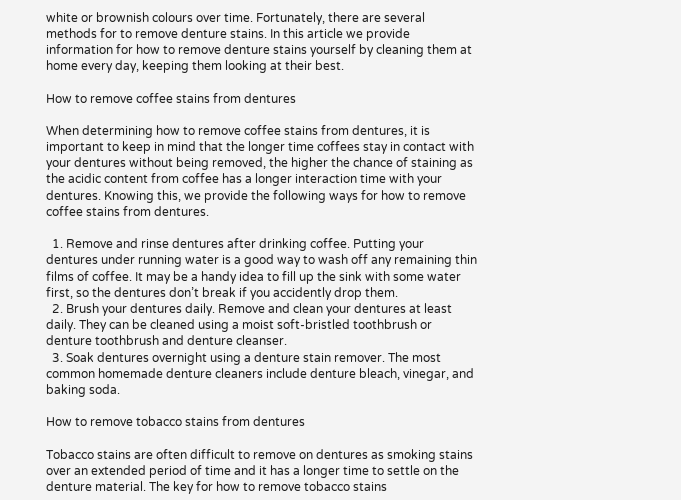white or brownish colours over time. Fortunately, there are several methods for to remove denture stains. In this article we provide information for how to remove denture stains yourself by cleaning them at home every day, keeping them looking at their best.

How to remove coffee stains from dentures

When determining how to remove coffee stains from dentures, it is important to keep in mind that the longer time coffees stay in contact with your dentures without being removed, the higher the chance of staining as the acidic content from coffee has a longer interaction time with your dentures. Knowing this, we provide the following ways for how to remove coffee stains from dentures.

  1. Remove and rinse dentures after drinking coffee. Putting your dentures under running water is a good way to wash off any remaining thin films of coffee. It may be a handy idea to fill up the sink with some water first, so the dentures don’t break if you accidently drop them.
  2. Brush your dentures daily. Remove and clean your dentures at least daily. They can be cleaned using a moist soft-bristled toothbrush or denture toothbrush and denture cleanser.
  3. Soak dentures overnight using a denture stain remover. The most common homemade denture cleaners include denture bleach, vinegar, and baking soda.

How to remove tobacco stains from dentures

Tobacco stains are often difficult to remove on dentures as smoking stains over an extended period of time and it has a longer time to settle on the denture material. The key for how to remove tobacco stains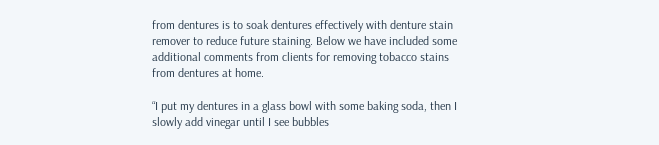from dentures is to soak dentures effectively with denture stain remover to reduce future staining. Below we have included some additional comments from clients for removing tobacco stains from dentures at home.

“I put my dentures in a glass bowl with some baking soda, then I slowly add vinegar until I see bubbles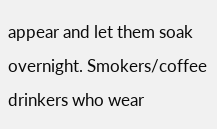appear and let them soak overnight. Smokers/coffee drinkers who wear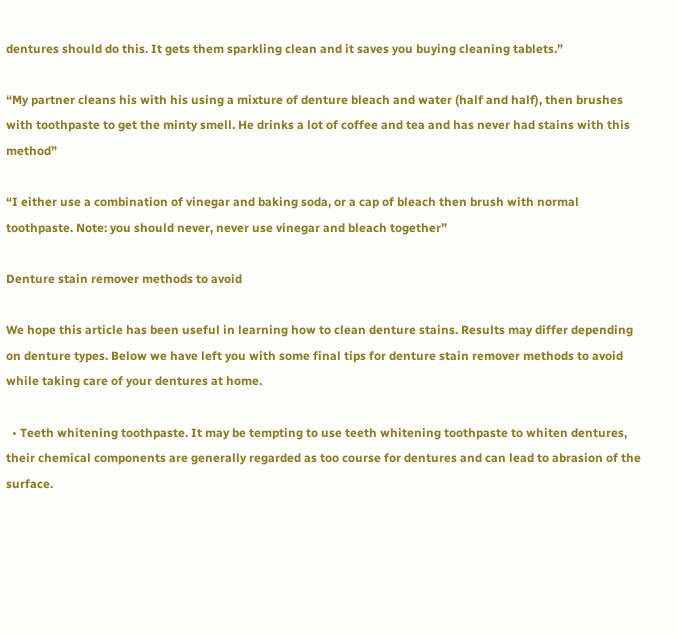dentures should do this. It gets them sparkling clean and it saves you buying cleaning tablets.”

“My partner cleans his with his using a mixture of denture bleach and water (half and half), then brushes with toothpaste to get the minty smell. He drinks a lot of coffee and tea and has never had stains with this method”

“I either use a combination of vinegar and baking soda, or a cap of bleach then brush with normal toothpaste. Note: you should never, never use vinegar and bleach together”

Denture stain remover methods to avoid

We hope this article has been useful in learning how to clean denture stains. Results may differ depending on denture types. Below we have left you with some final tips for denture stain remover methods to avoid while taking care of your dentures at home.

  • Teeth whitening toothpaste. It may be tempting to use teeth whitening toothpaste to whiten dentures, their chemical components are generally regarded as too course for dentures and can lead to abrasion of the surface.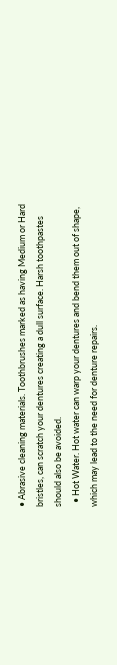• Abrasive cleaning materials. Toothbrushes marked as having Medium or Hard bristles, can scratch your dentures creating a dull surface. Harsh toothpastes should also be avoided.
  • Hot Water. Hot water can warp your dentures and bend them out of shape, which may lead to the need for denture repairs.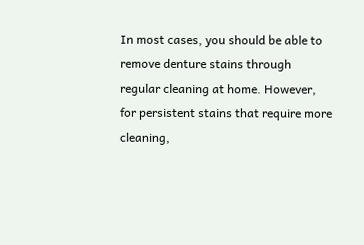In most cases, you should be able to remove denture stains through regular cleaning at home. However, for persistent stains that require more cleaning,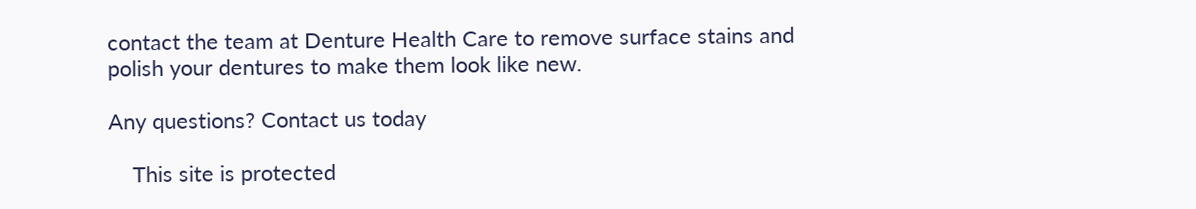contact the team at Denture Health Care to remove surface stains and polish your dentures to make them look like new.

Any questions? Contact us today

    This site is protected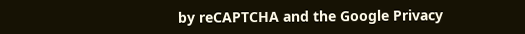by reCAPTCHA and the Google Privacy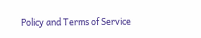Policy and Terms of Service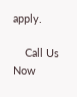apply.

    Call Us Now